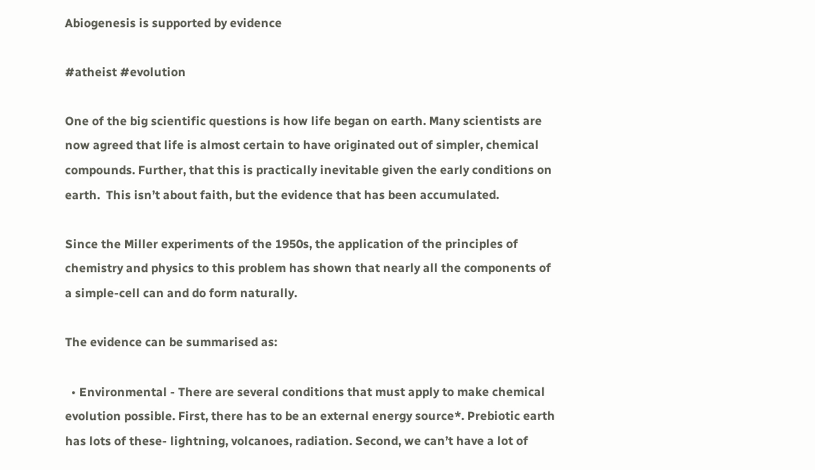Abiogenesis is supported by evidence

#atheist #evolution

One of the big scientific questions is how life began on earth. Many scientists are now agreed that life is almost certain to have originated out of simpler, chemical compounds. Further, that this is practically inevitable given the early conditions on earth.  This isn’t about faith, but the evidence that has been accumulated.

Since the Miller experiments of the 1950s, the application of the principles of chemistry and physics to this problem has shown that nearly all the components of a simple-cell can and do form naturally.

The evidence can be summarised as:

  • Environmental - There are several conditions that must apply to make chemical evolution possible. First, there has to be an external energy source*. Prebiotic earth has lots of these- lightning, volcanoes, radiation. Second, we can’t have a lot of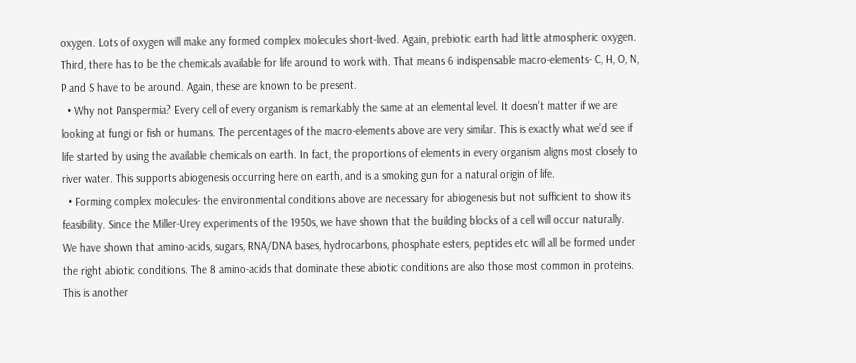oxygen. Lots of oxygen will make any formed complex molecules short-lived. Again, prebiotic earth had little atmospheric oxygen. Third, there has to be the chemicals available for life around to work with. That means 6 indispensable macro-elements- C, H, O, N, P and S have to be around. Again, these are known to be present.
  • Why not Panspermia? Every cell of every organism is remarkably the same at an elemental level. It doesn’t matter if we are looking at fungi or fish or humans. The percentages of the macro-elements above are very similar. This is exactly what we’d see if life started by using the available chemicals on earth. In fact, the proportions of elements in every organism aligns most closely to river water. This supports abiogenesis occurring here on earth, and is a smoking gun for a natural origin of life.
  • Forming complex molecules- the environmental conditions above are necessary for abiogenesis but not sufficient to show its feasibility. Since the Miller-Urey experiments of the 1950s, we have shown that the building blocks of a cell will occur naturally. We have shown that amino-acids, sugars, RNA/DNA bases, hydrocarbons, phosphate esters, peptides etc will all be formed under the right abiotic conditions. The 8 amino-acids that dominate these abiotic conditions are also those most common in proteins. This is another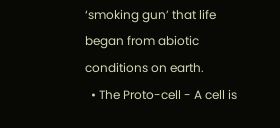‘smoking gun’ that life began from abiotic conditions on earth.
  • The Proto-cell - A cell is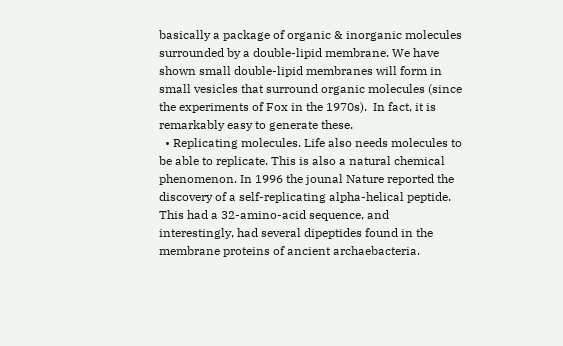basically a package of organic & inorganic molecules surrounded by a double-lipid membrane. We have shown small double-lipid membranes will form in small vesicles that surround organic molecules (since the experiments of Fox in the 1970s).  In fact, it is remarkably easy to generate these.
  • Replicating molecules. Life also needs molecules to be able to replicate. This is also a natural chemical phenomenon. In 1996 the jounal Nature reported the discovery of a self-replicating alpha-helical peptide. This had a 32-amino-acid sequence, and interestingly, had several dipeptides found in the membrane proteins of ancient archaebacteria.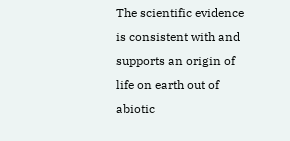The scientific evidence is consistent with and supports an origin of life on earth out of abiotic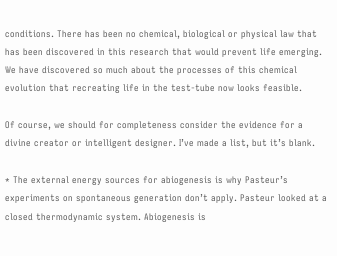conditions. There has been no chemical, biological or physical law that has been discovered in this research that would prevent life emerging. We have discovered so much about the processes of this chemical evolution that recreating life in the test-tube now looks feasible.

Of course, we should for completeness consider the evidence for a divine creator or intelligent designer. I’ve made a list, but it’s blank.

* The external energy sources for abiogenesis is why Pasteur’s experiments on spontaneous generation don’t apply. Pasteur looked at a closed thermodynamic system. Abiogenesis is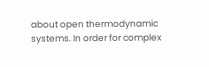about open thermodynamic systems. In order for complex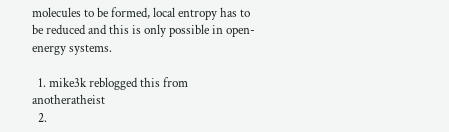molecules to be formed, local entropy has to be reduced and this is only possible in open-energy systems.

  1. mike3k reblogged this from anotheratheist
  2.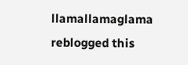llamallamaglama reblogged this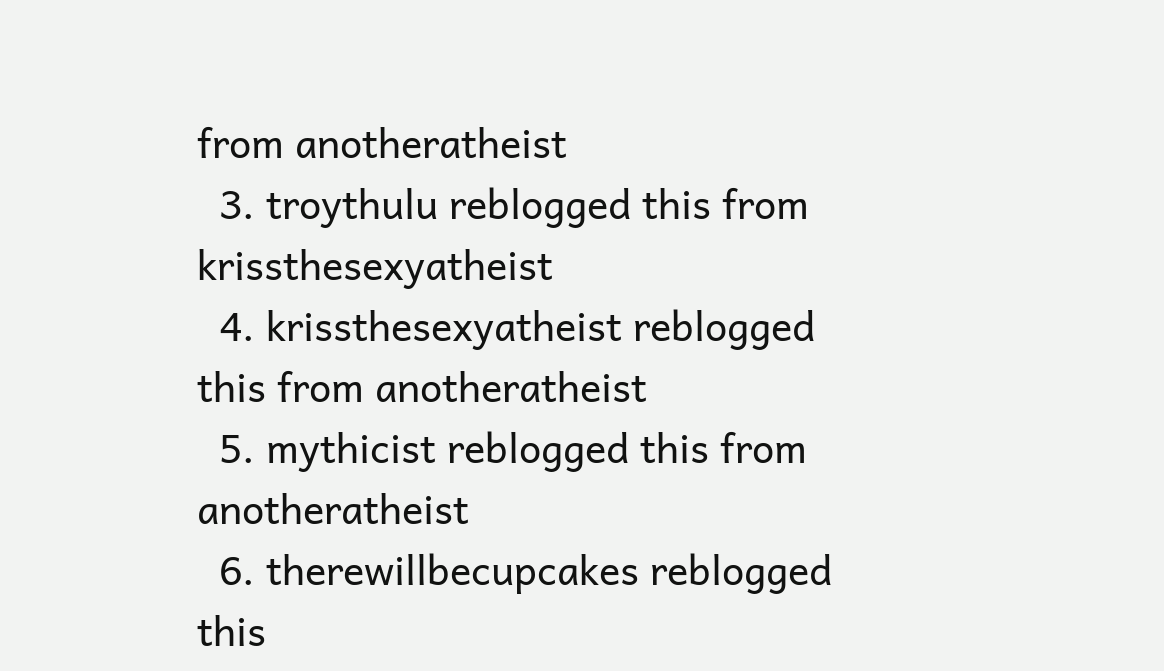from anotheratheist
  3. troythulu reblogged this from krissthesexyatheist
  4. krissthesexyatheist reblogged this from anotheratheist
  5. mythicist reblogged this from anotheratheist
  6. therewillbecupcakes reblogged this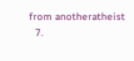from anotheratheist
  7.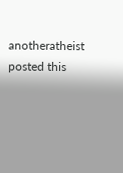anotheratheist posted this